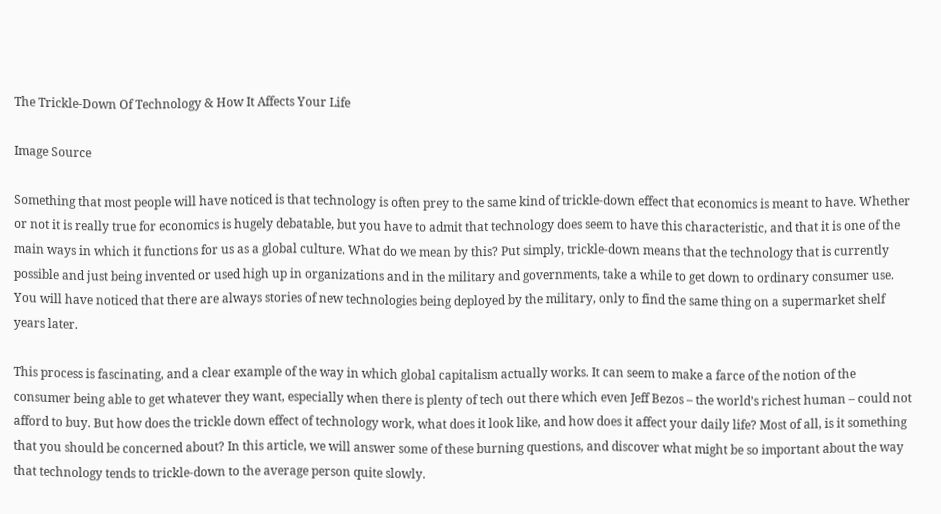The Trickle-Down Of Technology & How It Affects Your Life

Image Source

Something that most people will have noticed is that technology is often prey to the same kind of trickle-down effect that economics is meant to have. Whether or not it is really true for economics is hugely debatable, but you have to admit that technology does seem to have this characteristic, and that it is one of the main ways in which it functions for us as a global culture. What do we mean by this? Put simply, trickle-down means that the technology that is currently possible and just being invented or used high up in organizations and in the military and governments, take a while to get down to ordinary consumer use. You will have noticed that there are always stories of new technologies being deployed by the military, only to find the same thing on a supermarket shelf years later.

This process is fascinating, and a clear example of the way in which global capitalism actually works. It can seem to make a farce of the notion of the consumer being able to get whatever they want, especially when there is plenty of tech out there which even Jeff Bezos – the world’s richest human – could not afford to buy. But how does the trickle down effect of technology work, what does it look like, and how does it affect your daily life? Most of all, is it something that you should be concerned about? In this article, we will answer some of these burning questions, and discover what might be so important about the way that technology tends to trickle-down to the average person quite slowly.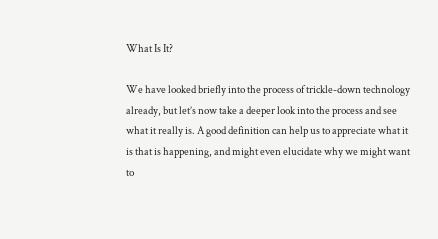What Is It?

We have looked briefly into the process of trickle-down technology already, but let’s now take a deeper look into the process and see what it really is. A good definition can help us to appreciate what it is that is happening, and might even elucidate why we might want to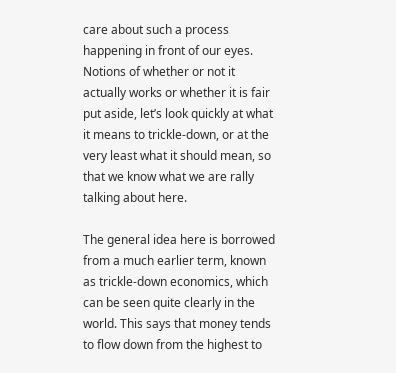care about such a process happening in front of our eyes. Notions of whether or not it actually works or whether it is fair put aside, let’s look quickly at what it means to trickle-down, or at the very least what it should mean, so that we know what we are rally talking about here.

The general idea here is borrowed from a much earlier term, known as trickle-down economics, which can be seen quite clearly in the world. This says that money tends to flow down from the highest to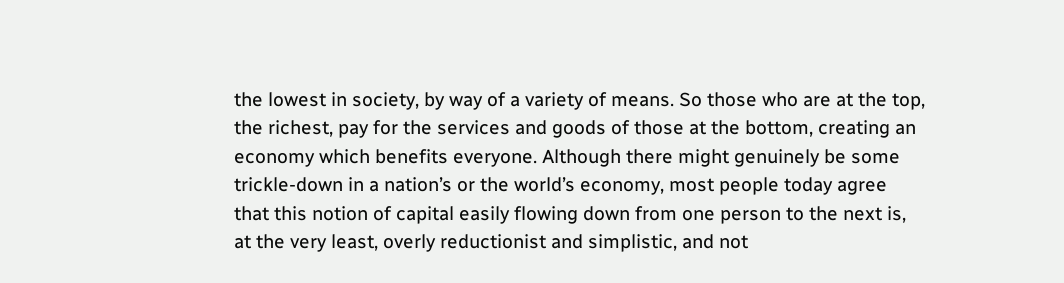the lowest in society, by way of a variety of means. So those who are at the top, the richest, pay for the services and goods of those at the bottom, creating an economy which benefits everyone. Although there might genuinely be some trickle-down in a nation’s or the world’s economy, most people today agree that this notion of capital easily flowing down from one person to the next is, at the very least, overly reductionist and simplistic, and not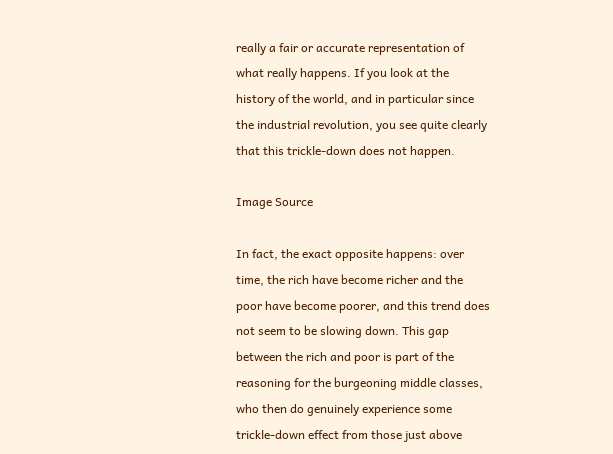really a fair or accurate representation of what really happens. If you look at the history of the world, and in particular since the industrial revolution, you see quite clearly that this trickle-down does not happen.

Image Source

In fact, the exact opposite happens: over time, the rich have become richer and the poor have become poorer, and this trend does not seem to be slowing down. This gap between the rich and poor is part of the reasoning for the burgeoning middle classes, who then do genuinely experience some trickle-down effect from those just above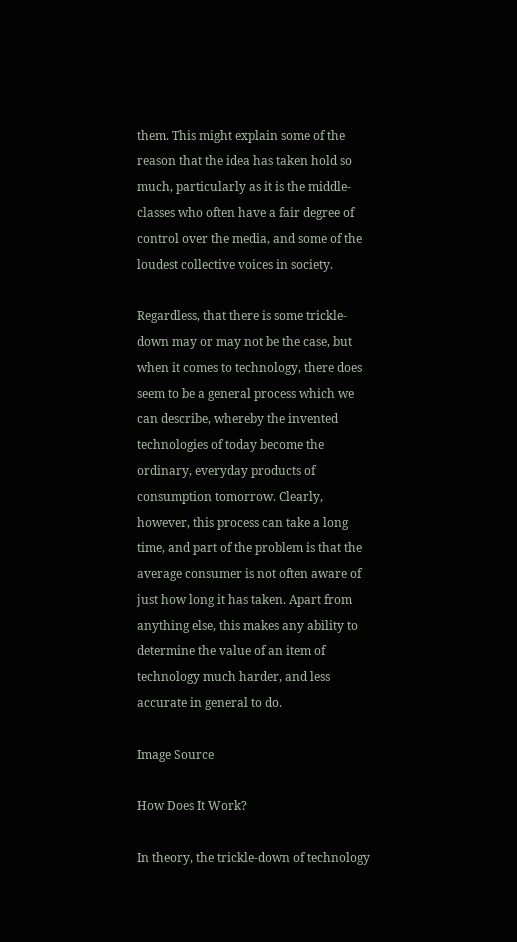them. This might explain some of the reason that the idea has taken hold so much, particularly as it is the middle-classes who often have a fair degree of control over the media, and some of the loudest collective voices in society.

Regardless, that there is some trickle-down may or may not be the case, but when it comes to technology, there does seem to be a general process which we can describe, whereby the invented technologies of today become the ordinary, everyday products of consumption tomorrow. Clearly, however, this process can take a long time, and part of the problem is that the average consumer is not often aware of just how long it has taken. Apart from anything else, this makes any ability to determine the value of an item of technology much harder, and less accurate in general to do.

Image Source

How Does It Work?

In theory, the trickle-down of technology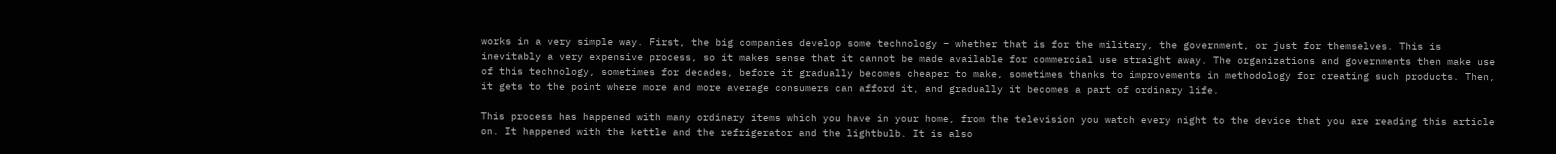works in a very simple way. First, the big companies develop some technology – whether that is for the military, the government, or just for themselves. This is inevitably a very expensive process, so it makes sense that it cannot be made available for commercial use straight away. The organizations and governments then make use of this technology, sometimes for decades, before it gradually becomes cheaper to make, sometimes thanks to improvements in methodology for creating such products. Then, it gets to the point where more and more average consumers can afford it, and gradually it becomes a part of ordinary life.

This process has happened with many ordinary items which you have in your home, from the television you watch every night to the device that you are reading this article on. It happened with the kettle and the refrigerator and the lightbulb. It is also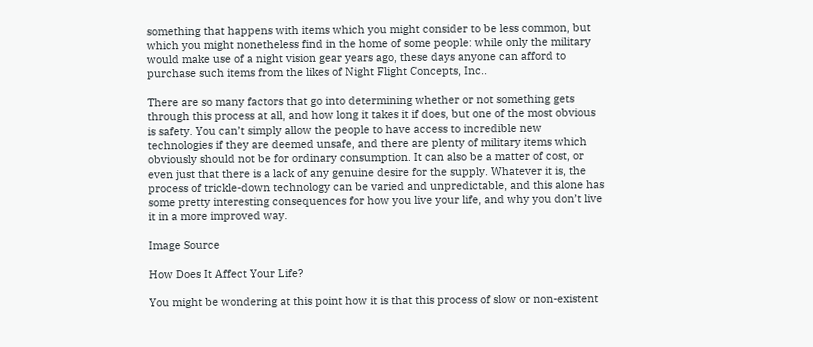something that happens with items which you might consider to be less common, but which you might nonetheless find in the home of some people: while only the military would make use of a night vision gear years ago, these days anyone can afford to purchase such items from the likes of Night Flight Concepts, Inc..

There are so many factors that go into determining whether or not something gets through this process at all, and how long it takes it if does, but one of the most obvious is safety. You can’t simply allow the people to have access to incredible new technologies if they are deemed unsafe, and there are plenty of military items which obviously should not be for ordinary consumption. It can also be a matter of cost, or even just that there is a lack of any genuine desire for the supply. Whatever it is, the process of trickle-down technology can be varied and unpredictable, and this alone has some pretty interesting consequences for how you live your life, and why you don’t live it in a more improved way.

Image Source

How Does It Affect Your Life?

You might be wondering at this point how it is that this process of slow or non-existent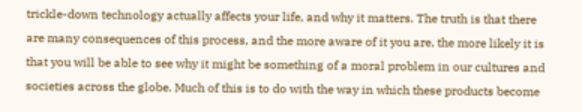trickle-down technology actually affects your life, and why it matters. The truth is that there are many consequences of this process, and the more aware of it you are, the more likely it is that you will be able to see why it might be something of a moral problem in our cultures and societies across the globe. Much of this is to do with the way in which these products become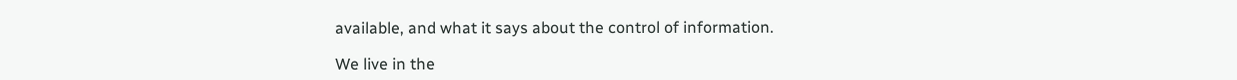available, and what it says about the control of information.

We live in the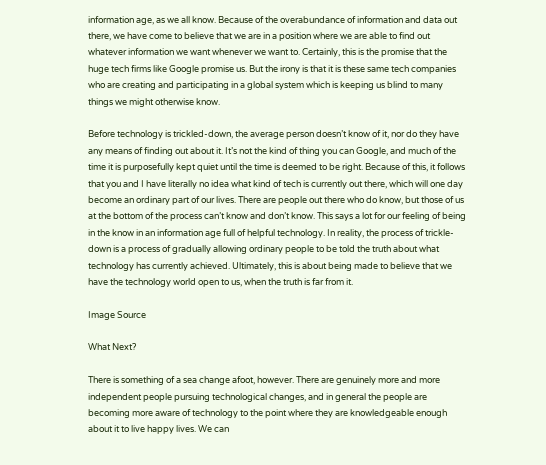information age, as we all know. Because of the overabundance of information and data out there, we have come to believe that we are in a position where we are able to find out whatever information we want whenever we want to. Certainly, this is the promise that the huge tech firms like Google promise us. But the irony is that it is these same tech companies who are creating and participating in a global system which is keeping us blind to many things we might otherwise know.

Before technology is trickled-down, the average person doesn’t know of it, nor do they have any means of finding out about it. It’s not the kind of thing you can Google, and much of the time it is purposefully kept quiet until the time is deemed to be right. Because of this, it follows that you and I have literally no idea what kind of tech is currently out there, which will one day become an ordinary part of our lives. There are people out there who do know, but those of us at the bottom of the process can’t know and don’t know. This says a lot for our feeling of being in the know in an information age full of helpful technology. In reality, the process of trickle-down is a process of gradually allowing ordinary people to be told the truth about what technology has currently achieved. Ultimately, this is about being made to believe that we have the technology world open to us, when the truth is far from it.

Image Source

What Next?

There is something of a sea change afoot, however. There are genuinely more and more independent people pursuing technological changes, and in general the people are becoming more aware of technology to the point where they are knowledgeable enough about it to live happy lives. We can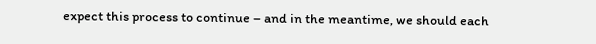expect this process to continue – and in the meantime, we should each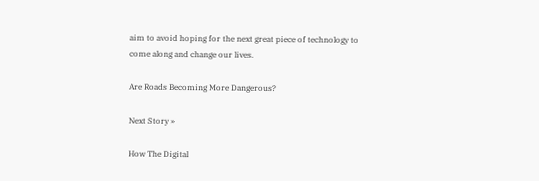aim to avoid hoping for the next great piece of technology to come along and change our lives.

Are Roads Becoming More Dangerous?

Next Story »

How The Digital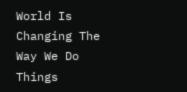World Is Changing The Way We Do Things